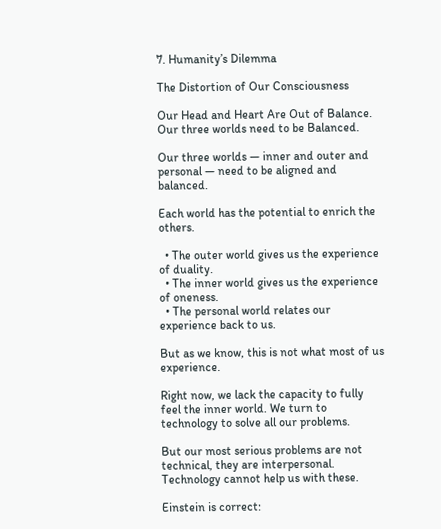7. Humanity’s Dilemma

The Distortion of Our Consciousness

Our Head and Heart Are Out of Balance. Our three worlds need to be Balanced.

Our three worlds — inner and outer and personal — need to be aligned and balanced.

Each world has the potential to enrich the others.

  • The outer world gives us the experience of duality.
  • The inner world gives us the experience of oneness.
  • The personal world relates our experience back to us.

But as we know, this is not what most of us experience.

Right now, we lack the capacity to fully feel the inner world. We turn to technology to solve all our problems.

But our most serious problems are not technical, they are interpersonal. Technology cannot help us with these.

Einstein is correct: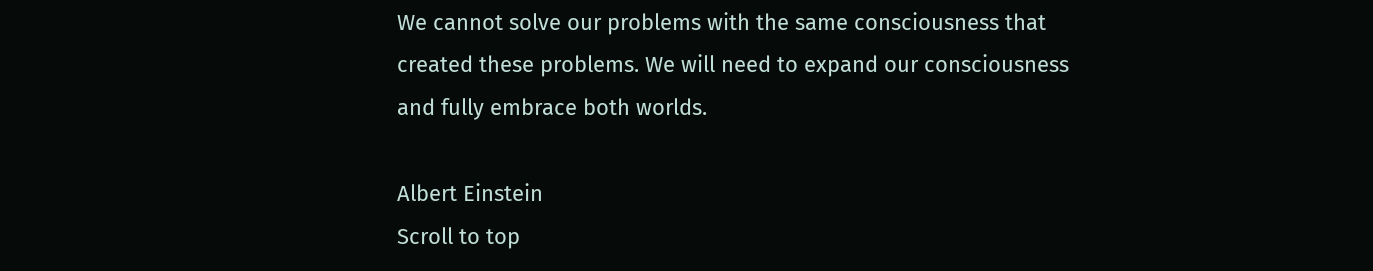We cannot solve our problems with the same consciousness that created these problems. We will need to expand our consciousness and fully embrace both worlds.

Albert Einstein
Scroll to top